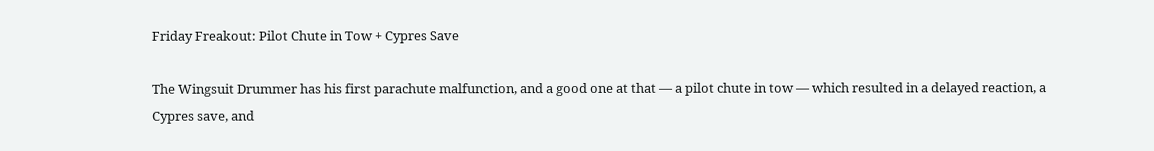Friday Freakout: Pilot Chute in Tow + Cypres Save

The Wingsuit Drummer has his first parachute malfunction, and a good one at that — a pilot chute in tow — which resulted in a delayed reaction, a Cypres save, and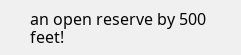an open reserve by 500 feet!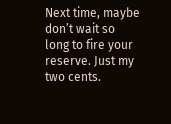Next time, maybe don’t wait so long to fire your reserve. Just my two cents.